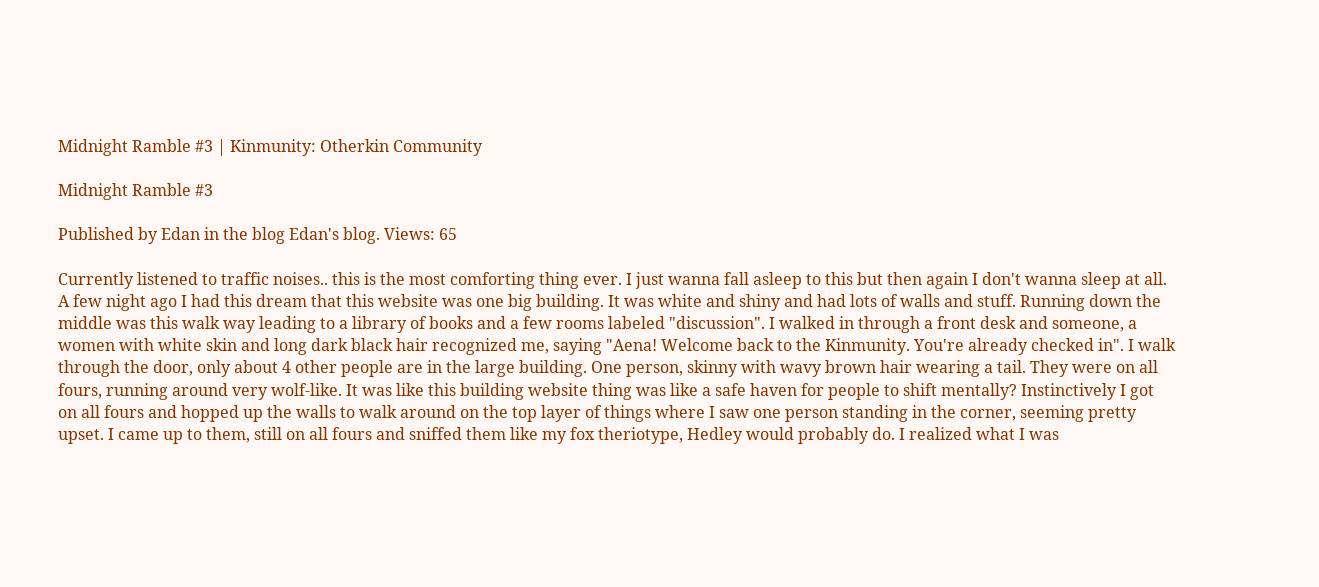Midnight Ramble #3 | Kinmunity: Otherkin Community

Midnight Ramble #3

Published by Edan in the blog Edan's blog. Views: 65

Currently listened to traffic noises.. this is the most comforting thing ever. I just wanna fall asleep to this but then again I don't wanna sleep at all.
A few night ago I had this dream that this website was one big building. It was white and shiny and had lots of walls and stuff. Running down the middle was this walk way leading to a library of books and a few rooms labeled "discussion". I walked in through a front desk and someone, a women with white skin and long dark black hair recognized me, saying "Aena! Welcome back to the Kinmunity. You're already checked in". I walk through the door, only about 4 other people are in the large building. One person, skinny with wavy brown hair wearing a tail. They were on all fours, running around very wolf-like. It was like this building website thing was like a safe haven for people to shift mentally? Instinctively I got on all fours and hopped up the walls to walk around on the top layer of things where I saw one person standing in the corner, seeming pretty upset. I came up to them, still on all fours and sniffed them like my fox theriotype, Hedley would probably do. I realized what I was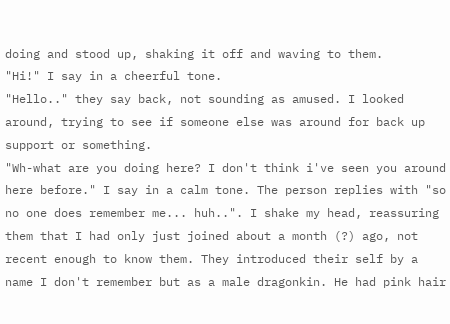doing and stood up, shaking it off and waving to them.
"Hi!" I say in a cheerful tone.
"Hello.." they say back, not sounding as amused. I looked around, trying to see if someone else was around for back up support or something.
"Wh-what are you doing here? I don't think i've seen you around here before." I say in a calm tone. The person replies with "so no one does remember me... huh..". I shake my head, reassuring them that I had only just joined about a month (?) ago, not recent enough to know them. They introduced their self by a name I don't remember but as a male dragonkin. He had pink hair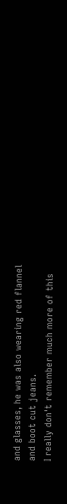and glasses, he was also wearing red flannel and boot cut jeans.
I really don't remember much more of this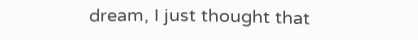dream, I just thought that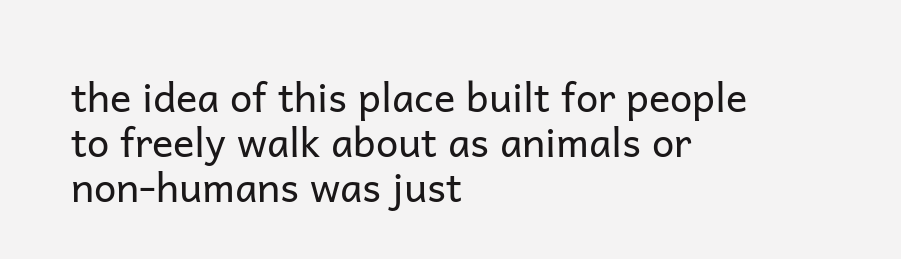the idea of this place built for people to freely walk about as animals or non-humans was just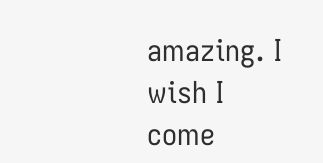amazing. I wish I come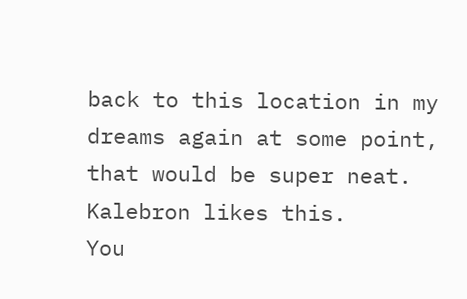back to this location in my dreams again at some point, that would be super neat.
Kalebron likes this.
You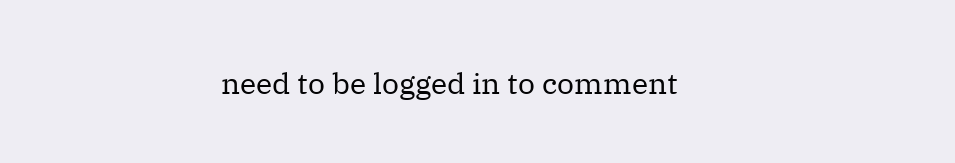need to be logged in to comment